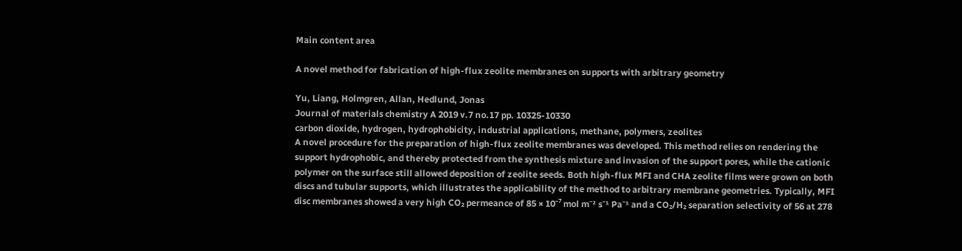Main content area

A novel method for fabrication of high-flux zeolite membranes on supports with arbitrary geometry

Yu, Liang, Holmgren, Allan, Hedlund, Jonas
Journal of materials chemistry A 2019 v.7 no.17 pp. 10325-10330
carbon dioxide, hydrogen, hydrophobicity, industrial applications, methane, polymers, zeolites
A novel procedure for the preparation of high-flux zeolite membranes was developed. This method relies on rendering the support hydrophobic, and thereby protected from the synthesis mixture and invasion of the support pores, while the cationic polymer on the surface still allowed deposition of zeolite seeds. Both high-flux MFI and CHA zeolite films were grown on both discs and tubular supports, which illustrates the applicability of the method to arbitrary membrane geometries. Typically, MFI disc membranes showed a very high CO₂ permeance of 85 × 10⁻⁷ mol m⁻² s⁻¹ Pa⁻¹ and a CO₂/H₂ separation selectivity of 56 at 278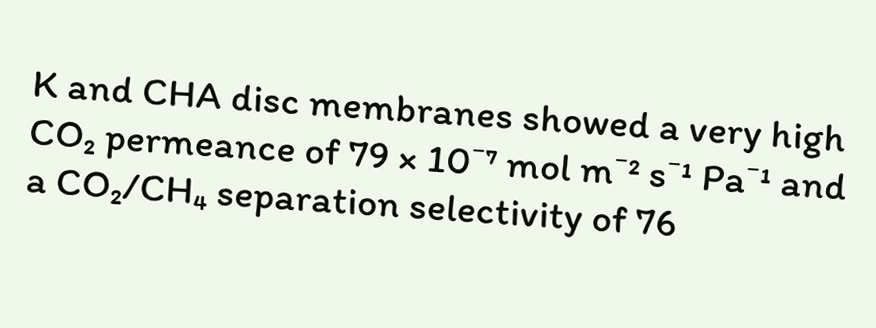K and CHA disc membranes showed a very high CO₂ permeance of 79 × 10⁻⁷ mol m⁻² s⁻¹ Pa⁻¹ and a CO₂/CH₄ separation selectivity of 76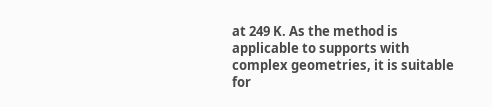at 249 K. As the method is applicable to supports with complex geometries, it is suitable for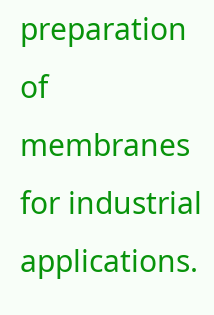preparation of membranes for industrial applications.